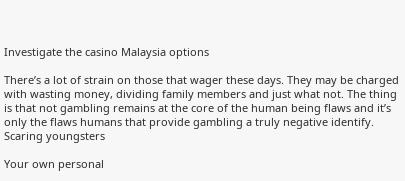Investigate the casino Malaysia options

There’s a lot of strain on those that wager these days. They may be charged with wasting money, dividing family members and just what not. The thing is that not gambling remains at the core of the human being flaws and it’s only the flaws humans that provide gambling a truly negative identify. Scaring youngsters

Your own personal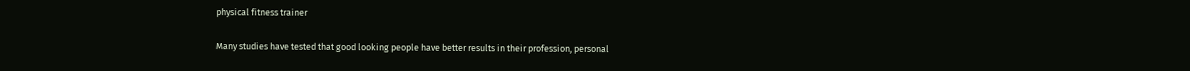physical fitness trainer

Many studies have tested that good looking people have better results in their profession, personal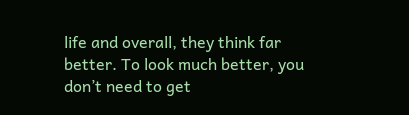life and overall, they think far better. To look much better, you don’t need to get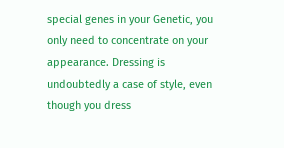special genes in your Genetic, you only need to concentrate on your appearance. Dressing is undoubtedly a case of style, even though you dress